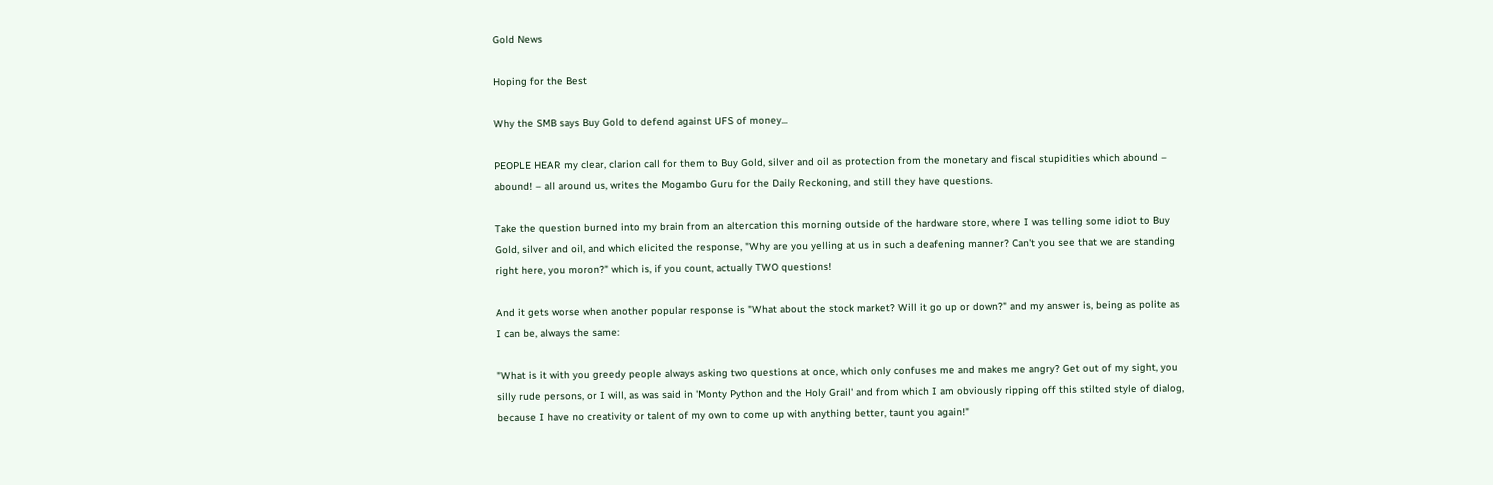Gold News

Hoping for the Best

Why the SMB says Buy Gold to defend against UFS of money...

PEOPLE HEAR my clear, clarion call for them to Buy Gold, silver and oil as protection from the monetary and fiscal stupidities which abound – abound! – all around us, writes the Mogambo Guru for the Daily Reckoning, and still they have questions.

Take the question burned into my brain from an altercation this morning outside of the hardware store, where I was telling some idiot to Buy Gold, silver and oil, and which elicited the response, "Why are you yelling at us in such a deafening manner? Can't you see that we are standing right here, you moron?" which is, if you count, actually TWO questions!

And it gets worse when another popular response is "What about the stock market? Will it go up or down?" and my answer is, being as polite as I can be, always the same:

"What is it with you greedy people always asking two questions at once, which only confuses me and makes me angry? Get out of my sight, you silly rude persons, or I will, as was said in 'Monty Python and the Holy Grail' and from which I am obviously ripping off this stilted style of dialog, because I have no creativity or talent of my own to come up with anything better, taunt you again!"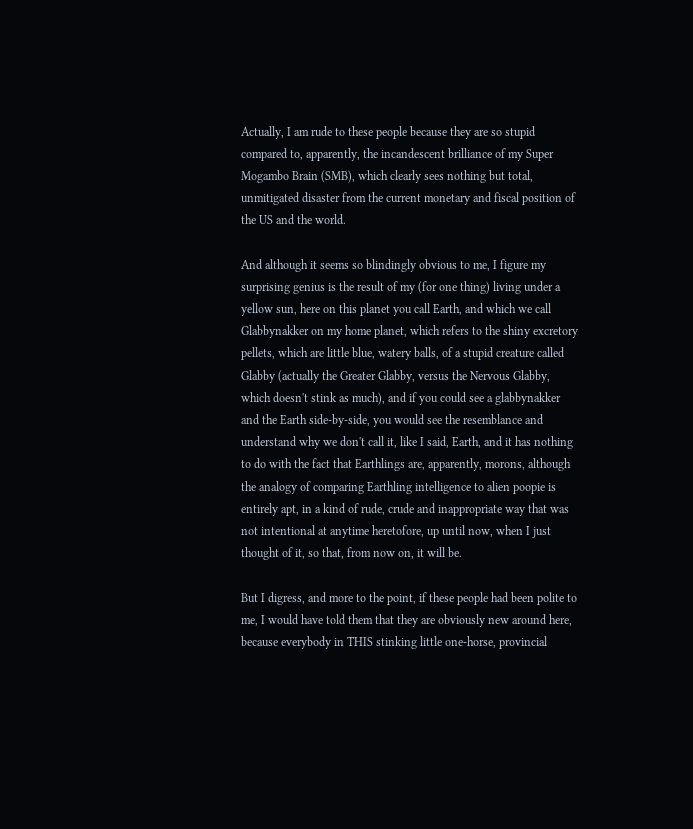Actually, I am rude to these people because they are so stupid compared to, apparently, the incandescent brilliance of my Super Mogambo Brain (SMB), which clearly sees nothing but total, unmitigated disaster from the current monetary and fiscal position of the US and the world.

And although it seems so blindingly obvious to me, I figure my surprising genius is the result of my (for one thing) living under a yellow sun, here on this planet you call Earth, and which we call Glabbynakker on my home planet, which refers to the shiny excretory pellets, which are little blue, watery balls, of a stupid creature called Glabby (actually the Greater Glabby, versus the Nervous Glabby, which doesn't stink as much), and if you could see a glabbynakker and the Earth side-by-side, you would see the resemblance and understand why we don't call it, like I said, Earth, and it has nothing to do with the fact that Earthlings are, apparently, morons, although the analogy of comparing Earthling intelligence to alien poopie is entirely apt, in a kind of rude, crude and inappropriate way that was not intentional at anytime heretofore, up until now, when I just thought of it, so that, from now on, it will be.

But I digress, and more to the point, if these people had been polite to me, I would have told them that they are obviously new around here, because everybody in THIS stinking little one-horse, provincial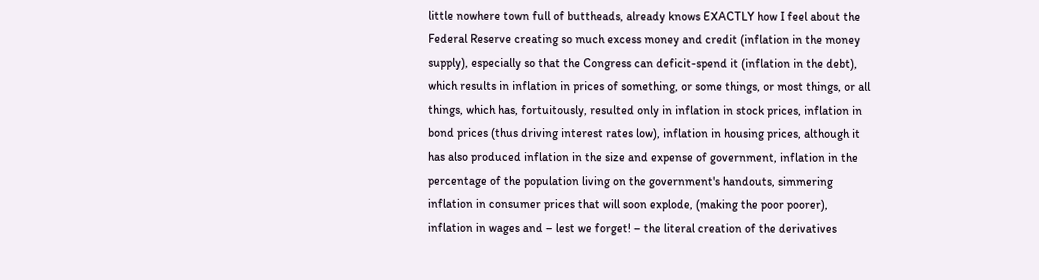little nowhere town full of buttheads, already knows EXACTLY how I feel about the Federal Reserve creating so much excess money and credit (inflation in the money supply), especially so that the Congress can deficit-spend it (inflation in the debt), which results in inflation in prices of something, or some things, or most things, or all things, which has, fortuitously, resulted only in inflation in stock prices, inflation in bond prices (thus driving interest rates low), inflation in housing prices, although it has also produced inflation in the size and expense of government, inflation in the percentage of the population living on the government's handouts, simmering inflation in consumer prices that will soon explode, (making the poor poorer), inflation in wages and – lest we forget! – the literal creation of the derivatives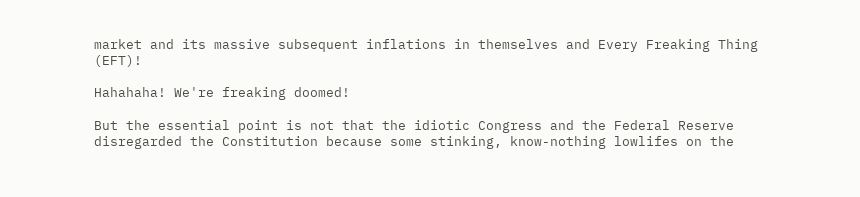market and its massive subsequent inflations in themselves and Every Freaking Thing (EFT)!

Hahahaha! We're freaking doomed!

But the essential point is not that the idiotic Congress and the Federal Reserve disregarded the Constitution because some stinking, know-nothing lowlifes on the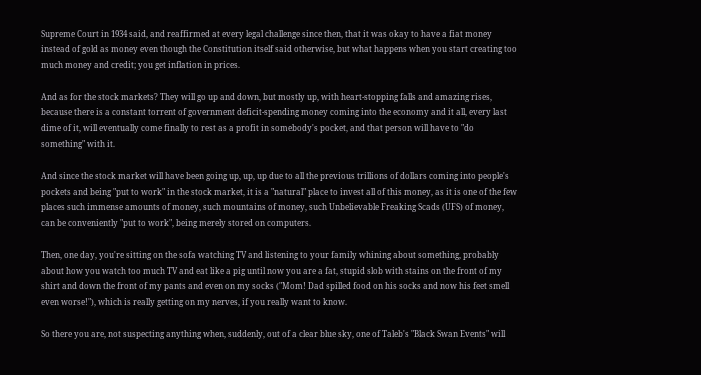Supreme Court in 1934 said, and reaffirmed at every legal challenge since then, that it was okay to have a fiat money instead of gold as money even though the Constitution itself said otherwise, but what happens when you start creating too much money and credit; you get inflation in prices.

And as for the stock markets? They will go up and down, but mostly up, with heart-stopping falls and amazing rises, because there is a constant torrent of government deficit-spending money coming into the economy and it all, every last dime of it, will eventually come finally to rest as a profit in somebody's pocket, and that person will have to "do something" with it.

And since the stock market will have been going up, up, up due to all the previous trillions of dollars coming into people's pockets and being "put to work" in the stock market, it is a "natural" place to invest all of this money, as it is one of the few places such immense amounts of money, such mountains of money, such Unbelievable Freaking Scads (UFS) of money, can be conveniently "put to work", being merely stored on computers.

Then, one day, you're sitting on the sofa watching TV and listening to your family whining about something, probably about how you watch too much TV and eat like a pig until now you are a fat, stupid slob with stains on the front of my shirt and down the front of my pants and even on my socks ("Mom! Dad spilled food on his socks and now his feet smell even worse!"), which is really getting on my nerves, if you really want to know.

So there you are, not suspecting anything when, suddenly, out of a clear blue sky, one of Taleb's "Black Swan Events" will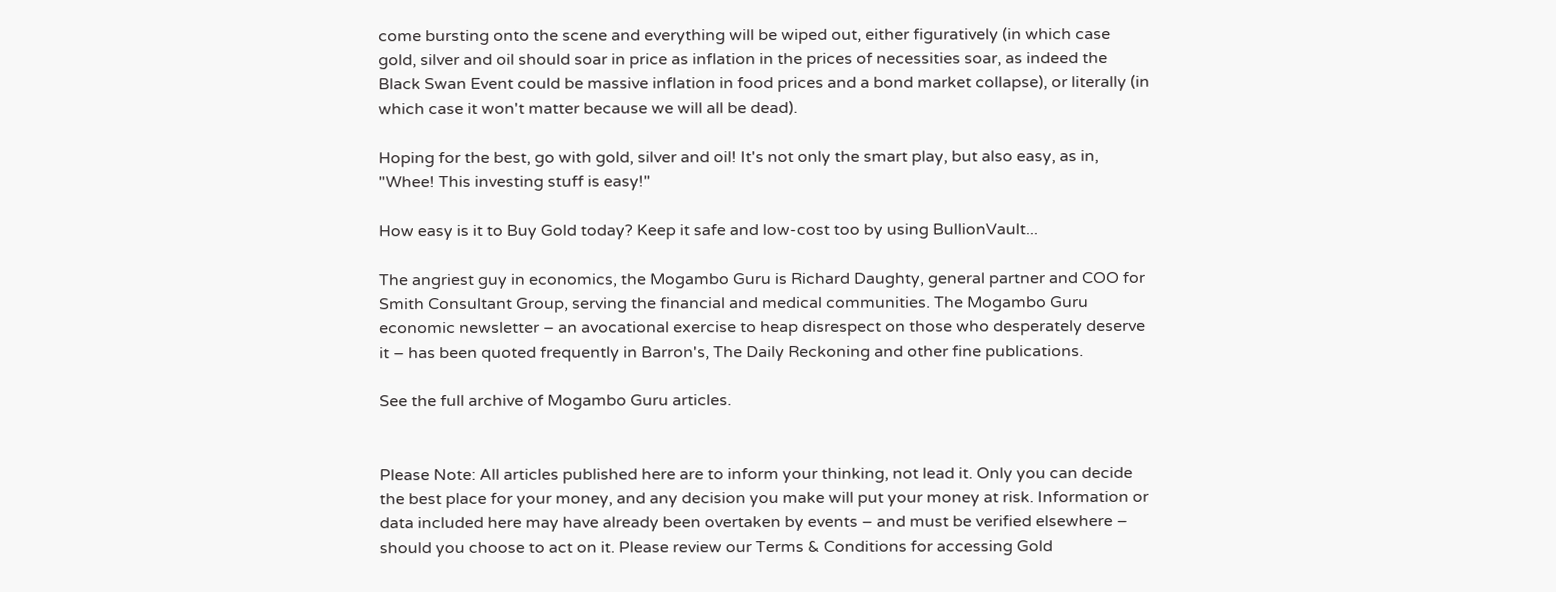come bursting onto the scene and everything will be wiped out, either figuratively (in which case gold, silver and oil should soar in price as inflation in the prices of necessities soar, as indeed the Black Swan Event could be massive inflation in food prices and a bond market collapse), or literally (in which case it won't matter because we will all be dead).

Hoping for the best, go with gold, silver and oil! It's not only the smart play, but also easy, as in, "Whee! This investing stuff is easy!"

How easy is it to Buy Gold today? Keep it safe and low-cost too by using BullionVault...

The angriest guy in economics, the Mogambo Guru is Richard Daughty, general partner and COO for Smith Consultant Group, serving the financial and medical communities. The Mogambo Guru economic newsletter – an avocational exercise to heap disrespect on those who desperately deserve it – has been quoted frequently in Barron's, The Daily Reckoning and other fine publications.

See the full archive of Mogambo Guru articles.


Please Note: All articles published here are to inform your thinking, not lead it. Only you can decide the best place for your money, and any decision you make will put your money at risk. Information or data included here may have already been overtaken by events – and must be verified elsewhere – should you choose to act on it. Please review our Terms & Conditions for accessing Gold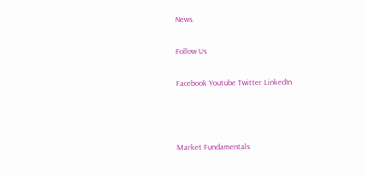News.

Follow Us

Facebook Youtube Twitter LinkedIn



Market Fundamentals